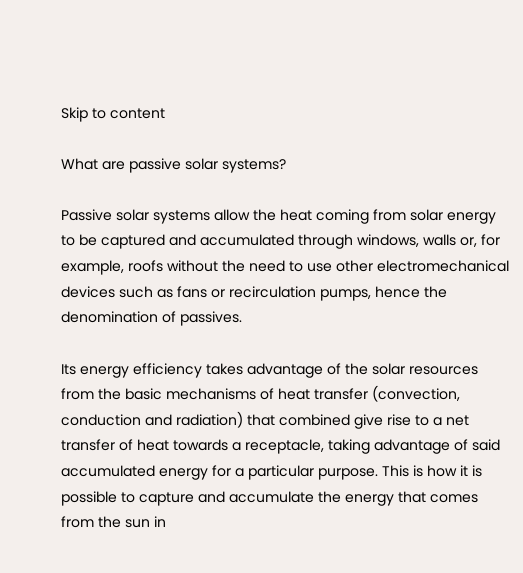Skip to content

What are passive solar systems?

Passive solar systems allow the heat coming from solar energy to be captured and accumulated through windows, walls or, for example, roofs without the need to use other electromechanical devices such as fans or recirculation pumps, hence the denomination of passives.

Its energy efficiency takes advantage of the solar resources from the basic mechanisms of heat transfer (convection, conduction and radiation) that combined give rise to a net transfer of heat towards a receptacle, taking advantage of said accumulated energy for a particular purpose. This is how it is possible to capture and accumulate the energy that comes from the sun in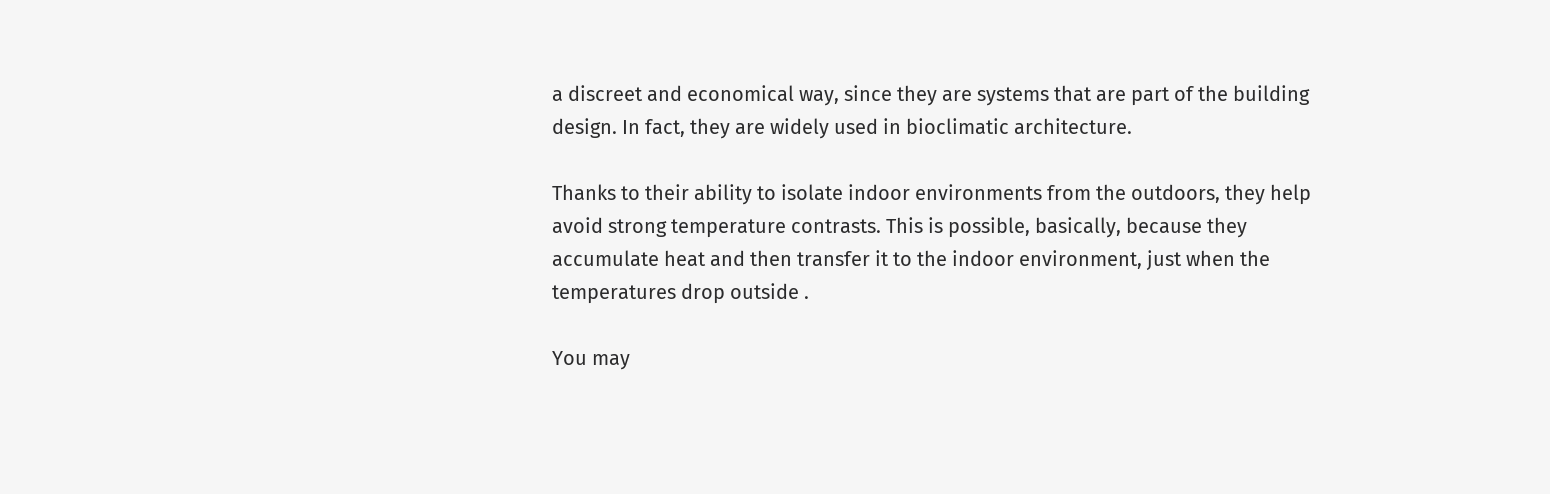a discreet and economical way, since they are systems that are part of the building design. In fact, they are widely used in bioclimatic architecture.

Thanks to their ability to isolate indoor environments from the outdoors, they help avoid strong temperature contrasts. This is possible, basically, because they accumulate heat and then transfer it to the indoor environment, just when the temperatures drop outside .

You may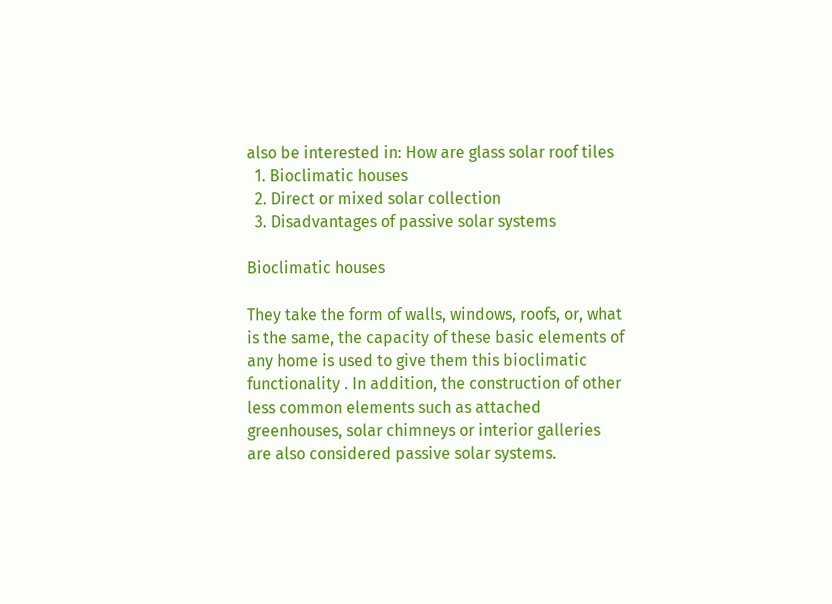also be interested in: How are glass solar roof tiles
  1. Bioclimatic houses
  2. Direct or mixed solar collection
  3. Disadvantages of passive solar systems

Bioclimatic houses

They take the form of walls, windows, roofs, or, what is the same, the capacity of these basic elements of any home is used to give them this bioclimatic functionality . In addition, the construction of other less common elements such as attached greenhouses, solar chimneys or interior galleries are also considered passive solar systems.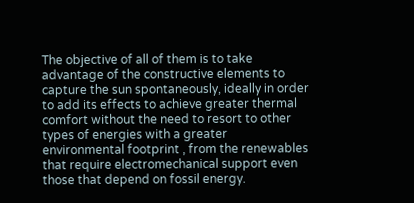The objective of all of them is to take advantage of the constructive elements to capture the sun spontaneously, ideally in order to add its effects to achieve greater thermal comfort without the need to resort to other types of energies with a greater environmental footprint , from the renewables that require electromechanical support even those that depend on fossil energy.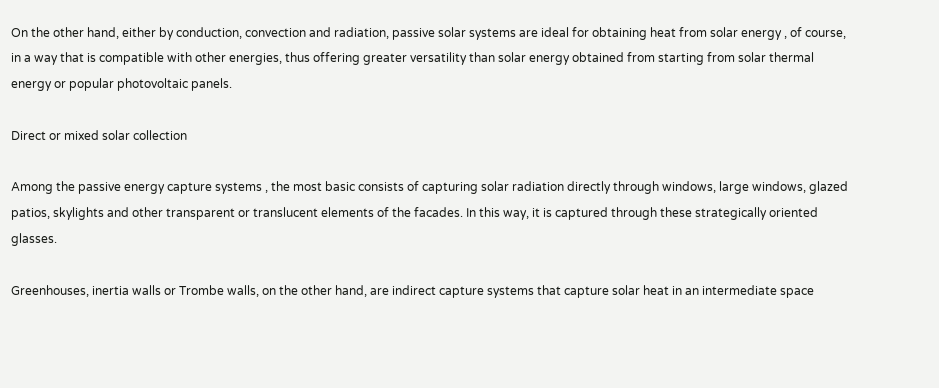On the other hand, either by conduction, convection and radiation, passive solar systems are ideal for obtaining heat from solar energy , of course, in a way that is compatible with other energies, thus offering greater versatility than solar energy obtained from starting from solar thermal energy or popular photovoltaic panels.

Direct or mixed solar collection

Among the passive energy capture systems , the most basic consists of capturing solar radiation directly through windows, large windows, glazed patios, skylights and other transparent or translucent elements of the facades. In this way, it is captured through these strategically oriented glasses.

Greenhouses, inertia walls or Trombe walls, on the other hand, are indirect capture systems that capture solar heat in an intermediate space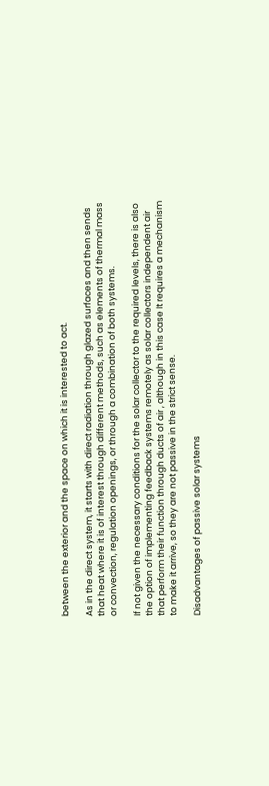between the exterior and the space on which it is interested to act.

As in the direct system, it starts with direct radiation through glazed surfaces and then sends that heat where it is of interest through different methods, such as elements of thermal mass or convection, regulation openings, or through a combination of both systems.

If not given the necessary conditions for the solar collector to the required levels, there is also the option of implementing feedback systems remotely as solar collectors independent air that perform their function through ducts of air , although in this case It requires a mechanism to make it arrive, so they are not passive in the strict sense.

Disadvantages of passive solar systems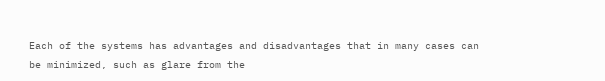Each of the systems has advantages and disadvantages that in many cases can be minimized, such as glare from the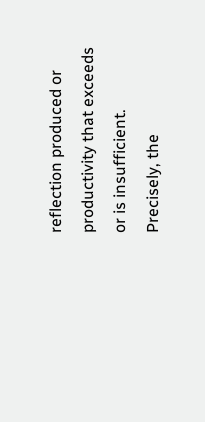reflection produced or productivity that exceeds or is insufficient. Precisely, the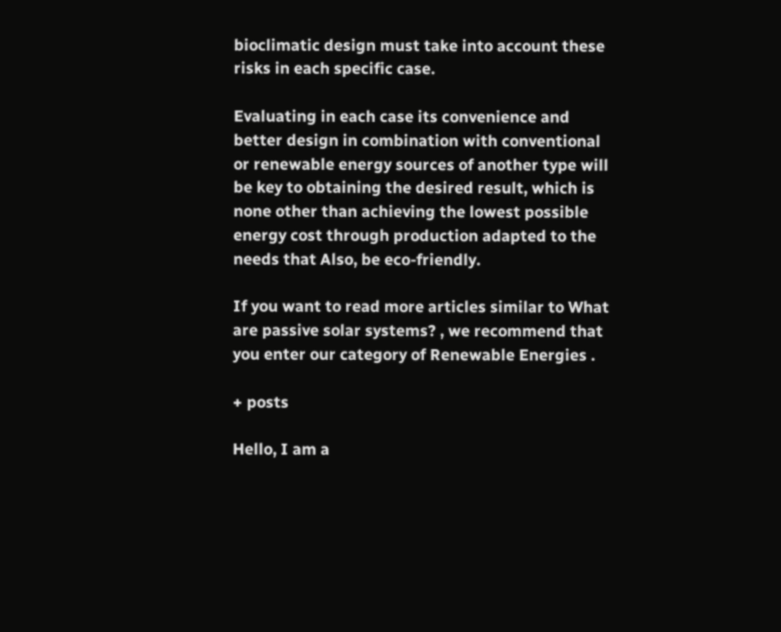bioclimatic design must take into account these risks in each specific case.

Evaluating in each case its convenience and better design in combination with conventional or renewable energy sources of another type will be key to obtaining the desired result, which is none other than achieving the lowest possible energy cost through production adapted to the needs that Also, be eco-friendly.

If you want to read more articles similar to What are passive solar systems? , we recommend that you enter our category of Renewable Energies .

+ posts

Hello, I am a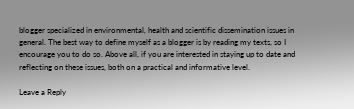blogger specialized in environmental, health and scientific dissemination issues in general. The best way to define myself as a blogger is by reading my texts, so I encourage you to do so. Above all, if you are interested in staying up to date and reflecting on these issues, both on a practical and informative level.

Leave a Reply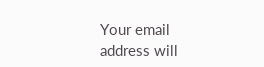Your email address will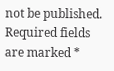not be published. Required fields are marked *